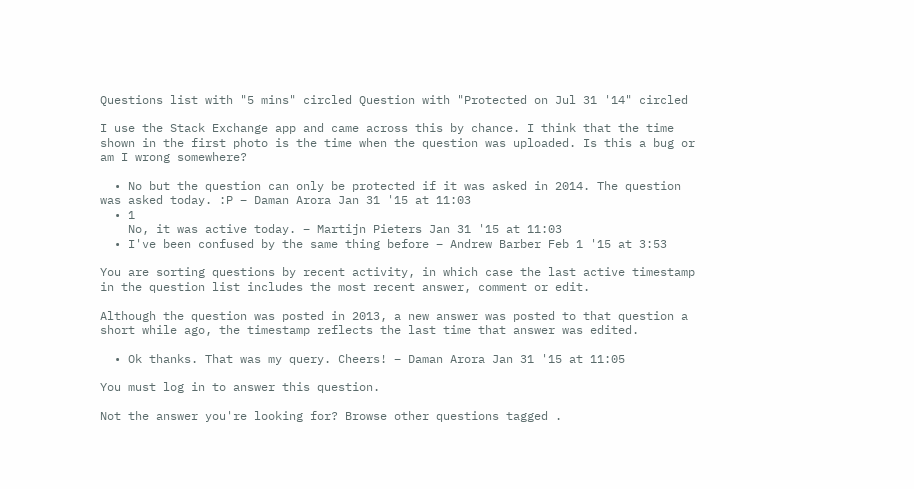Questions list with "5 mins" circled Question with "Protected on Jul 31 '14" circled

I use the Stack Exchange app and came across this by chance. I think that the time shown in the first photo is the time when the question was uploaded. Is this a bug or am I wrong somewhere?

  • No but the question can only be protected if it was asked in 2014. The question was asked today. :P – Daman Arora Jan 31 '15 at 11:03
  • 1
    No, it was active today. – Martijn Pieters Jan 31 '15 at 11:03
  • I've been confused by the same thing before – Andrew Barber Feb 1 '15 at 3:53

You are sorting questions by recent activity, in which case the last active timestamp in the question list includes the most recent answer, comment or edit.

Although the question was posted in 2013, a new answer was posted to that question a short while ago, the timestamp reflects the last time that answer was edited.

  • Ok thanks. That was my query. Cheers! – Daman Arora Jan 31 '15 at 11:05

You must log in to answer this question.

Not the answer you're looking for? Browse other questions tagged .